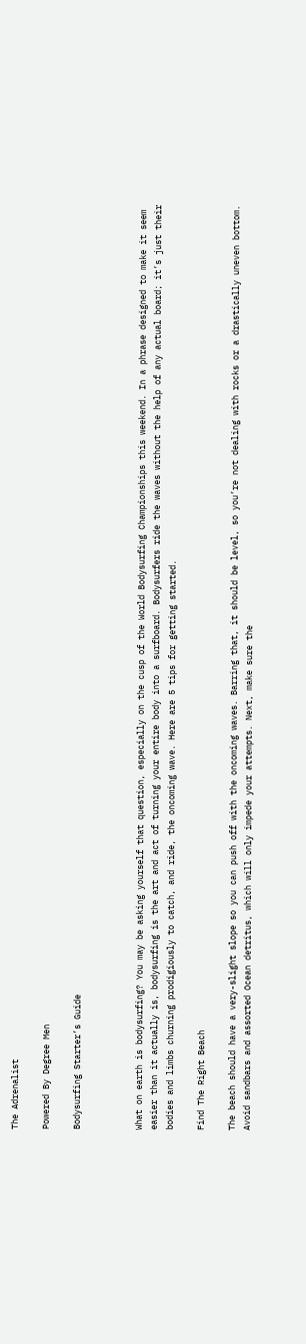The Adrenalist

Powered By Degree Men

Bodysurfing Starter’s Guide



What on earth is bodysurfing? You may be asking yourself that question, especially on the cusp of the World Bodysurfing Championships this weekend. In a phrase designed to make it seem easier than it actually is, bodysurfing is the art and act of turning your entire body into a surfboard. Bodysurfers ride the waves without the help of any actual board; it’s just their bodies and limbs churning prodigiously to catch, and ride, the oncoming wave. Here are 5 tips for getting started.

Find The Right Beach

The beach should have a very-slight slope so you can push off with the oncoming waves. Barring that, it should be level, so you’re not dealing with rocks or a drastically uneven bottom. Avoid sandbars and assorted Ocean detritus, which will only impede your attempts. Next, make sure the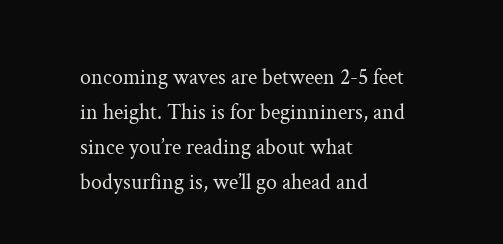oncoming waves are between 2-5 feet in height. This is for beginniners, and since you’re reading about what bodysurfing is, we’ll go ahead and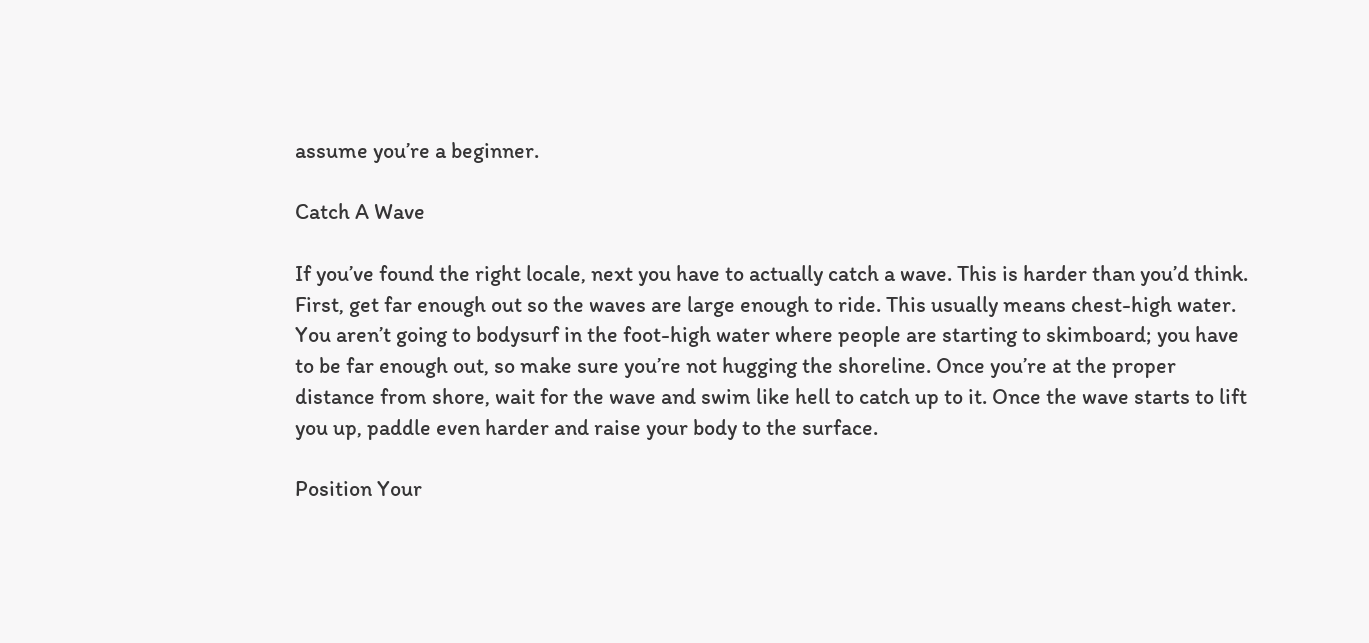assume you’re a beginner.

Catch A Wave

If you’ve found the right locale, next you have to actually catch a wave. This is harder than you’d think. First, get far enough out so the waves are large enough to ride. This usually means chest-high water. You aren’t going to bodysurf in the foot-high water where people are starting to skimboard; you have to be far enough out, so make sure you’re not hugging the shoreline. Once you’re at the proper distance from shore, wait for the wave and swim like hell to catch up to it. Once the wave starts to lift you up, paddle even harder and raise your body to the surface.

Position Your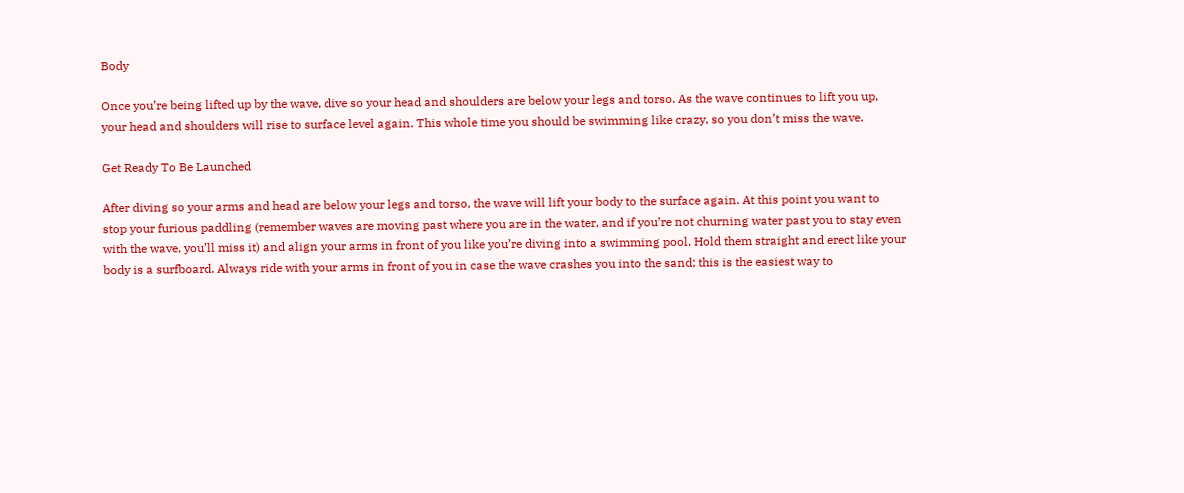Body

Once you’re being lifted up by the wave, dive so your head and shoulders are below your legs and torso. As the wave continues to lift you up, your head and shoulders will rise to surface level again. This whole time you should be swimming like crazy, so you don’t miss the wave.

Get Ready To Be Launched

After diving so your arms and head are below your legs and torso, the wave will lift your body to the surface again. At this point you want to stop your furious paddling (remember waves are moving past where you are in the water, and if you’re not churning water past you to stay even with the wave, you’ll miss it) and align your arms in front of you like you’re diving into a swimming pool. Hold them straight and erect like your body is a surfboard. Always ride with your arms in front of you in case the wave crashes you into the sand; this is the easiest way to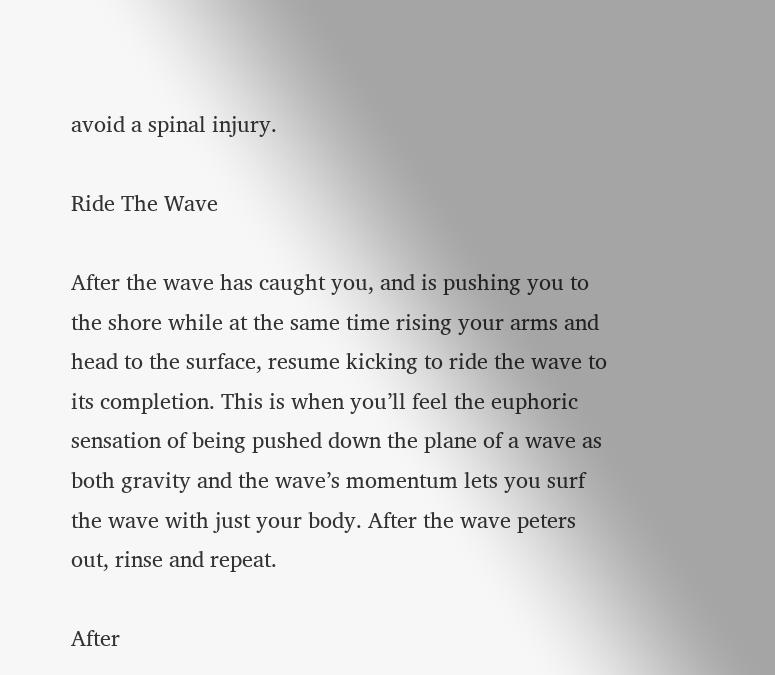avoid a spinal injury.

Ride The Wave

After the wave has caught you, and is pushing you to the shore while at the same time rising your arms and head to the surface, resume kicking to ride the wave to its completion. This is when you’ll feel the euphoric sensation of being pushed down the plane of a wave as both gravity and the wave’s momentum lets you surf the wave with just your body. After the wave peters out, rinse and repeat.

After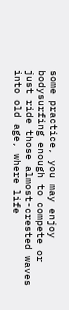some practice, you may enjoy bodysurfing enough to compete or just ride those almost-crested waves into old age, where life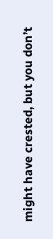might have crested, but you don’t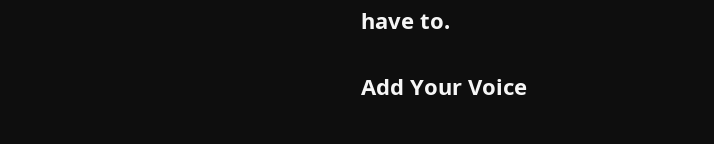have to.

Add Your Voice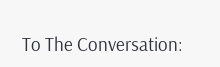To The Conversation: